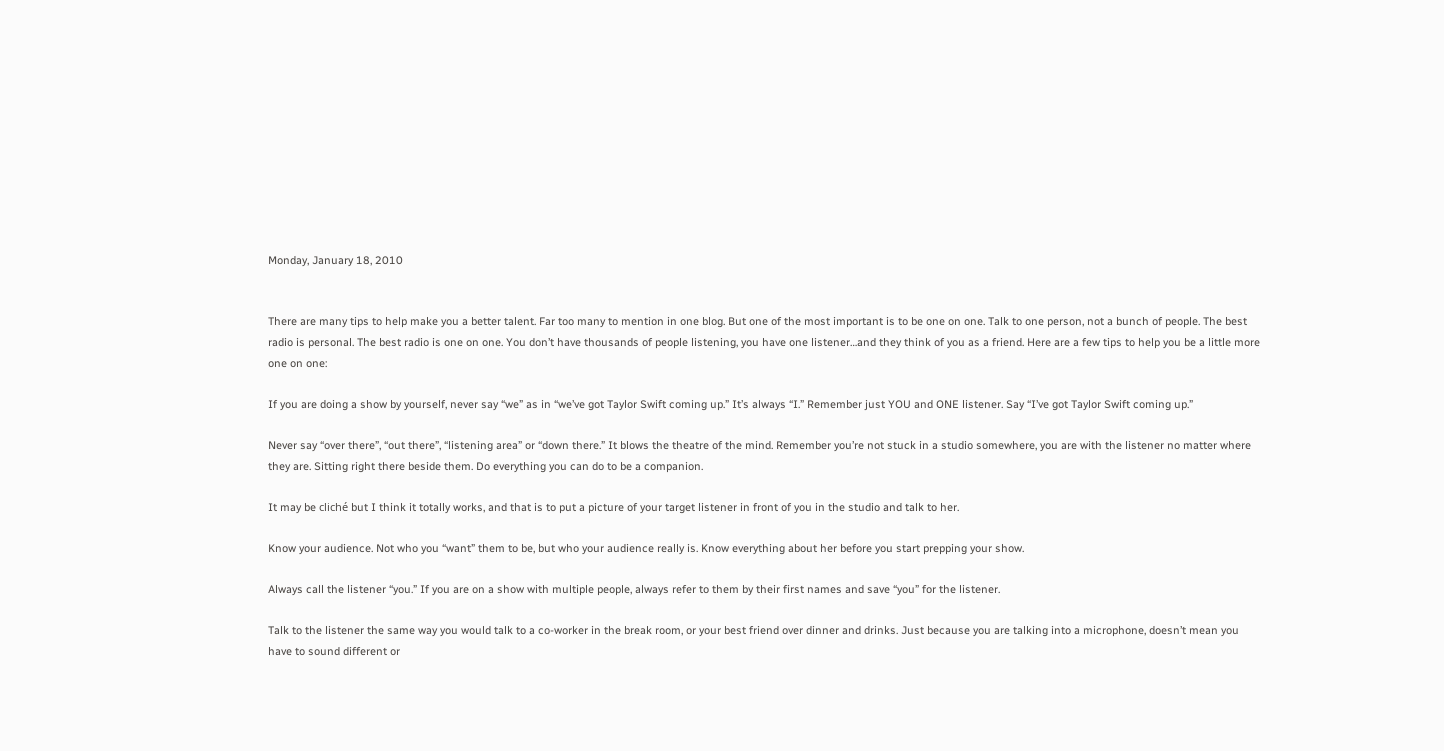Monday, January 18, 2010


There are many tips to help make you a better talent. Far too many to mention in one blog. But one of the most important is to be one on one. Talk to one person, not a bunch of people. The best radio is personal. The best radio is one on one. You don’t have thousands of people listening, you have one listener…and they think of you as a friend. Here are a few tips to help you be a little more one on one:

If you are doing a show by yourself, never say “we” as in “we’ve got Taylor Swift coming up.” It’s always “I.” Remember just YOU and ONE listener. Say “I’ve got Taylor Swift coming up.”

Never say “over there”, “out there”, “listening area” or “down there.” It blows the theatre of the mind. Remember you’re not stuck in a studio somewhere, you are with the listener no matter where they are. Sitting right there beside them. Do everything you can do to be a companion.

It may be cliché but I think it totally works, and that is to put a picture of your target listener in front of you in the studio and talk to her.

Know your audience. Not who you “want” them to be, but who your audience really is. Know everything about her before you start prepping your show.

Always call the listener “you.” If you are on a show with multiple people, always refer to them by their first names and save “you” for the listener.

Talk to the listener the same way you would talk to a co-worker in the break room, or your best friend over dinner and drinks. Just because you are talking into a microphone, doesn’t mean you have to sound different or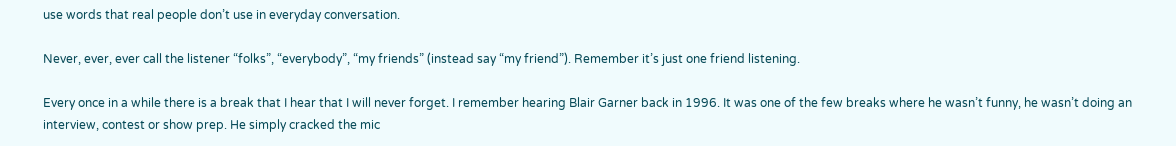use words that real people don’t use in everyday conversation.

Never, ever, ever call the listener “folks”, “everybody”, “my friends” (instead say “my friend”). Remember it’s just one friend listening.

Every once in a while there is a break that I hear that I will never forget. I remember hearing Blair Garner back in 1996. It was one of the few breaks where he wasn’t funny, he wasn’t doing an interview, contest or show prep. He simply cracked the mic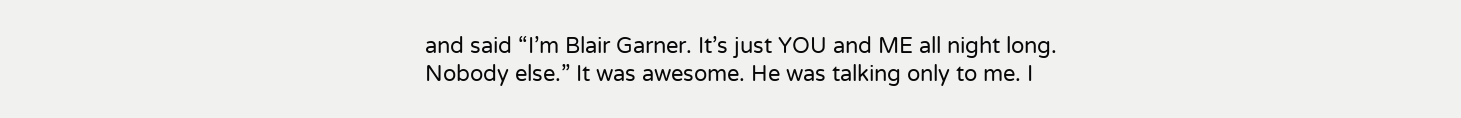and said “I’m Blair Garner. It’s just YOU and ME all night long. Nobody else.” It was awesome. He was talking only to me. I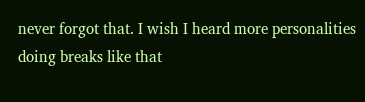never forgot that. I wish I heard more personalities doing breaks like that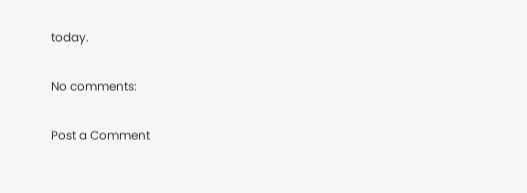today.

No comments:

Post a Comment